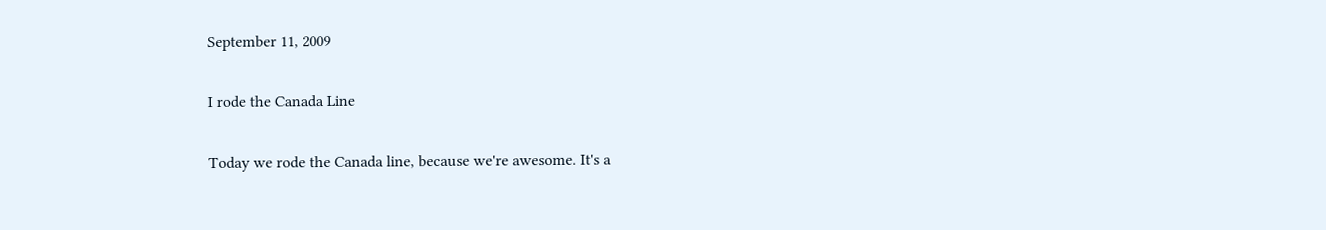September 11, 2009

I rode the Canada Line

Today we rode the Canada line, because we're awesome. It's a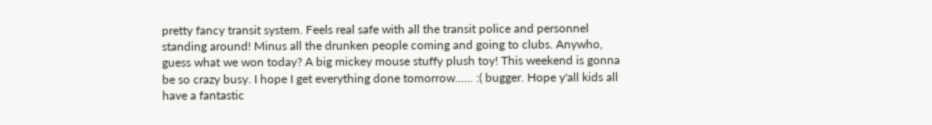pretty fancy transit system. Feels real safe with all the transit police and personnel standing around! Minus all the drunken people coming and going to clubs. Anywho, guess what we won today? A big mickey mouse stuffy plush toy! This weekend is gonna be so crazy busy. I hope I get everything done tomorrow...... :( bugger. Hope y'all kids all have a fantastic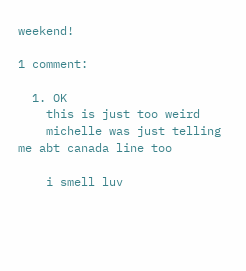weekend!

1 comment:

  1. OK
    this is just too weird
    michelle was just telling me abt canada line too

    i smell luv